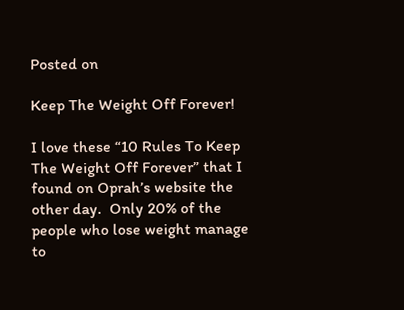Posted on

Keep The Weight Off Forever!

I love these “10 Rules To Keep The Weight Off Forever” that I found on Oprah’s website the other day.  Only 20% of the people who lose weight manage to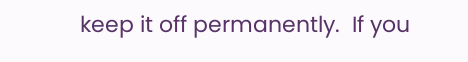keep it off permanently.  If you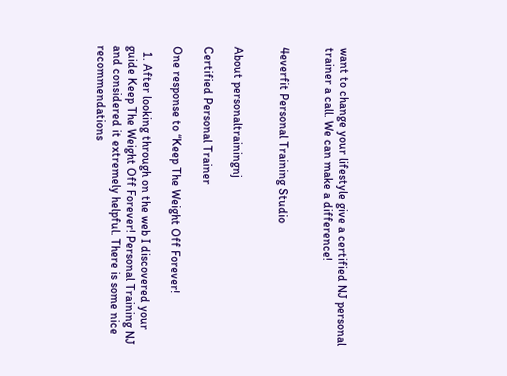want to change your lifestyle give a certified NJ personal trainer a call. We can make a difference!


4everfit Personal Training Studio


About personaltrainingnj

Certified Personal Trainer

One response to “Keep The Weight Off Forever!

  1. After looking through on the web I discovered your guide Keep The Weight Off Forever! Personal Training NJ and considered it extremely helpful. There is some nice recommendations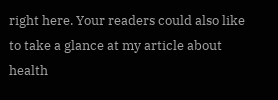right here. Your readers could also like to take a glance at my article about health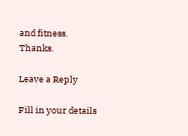and fitness. Thanks.

Leave a Reply

Fill in your details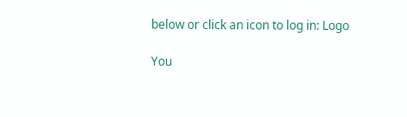below or click an icon to log in: Logo

You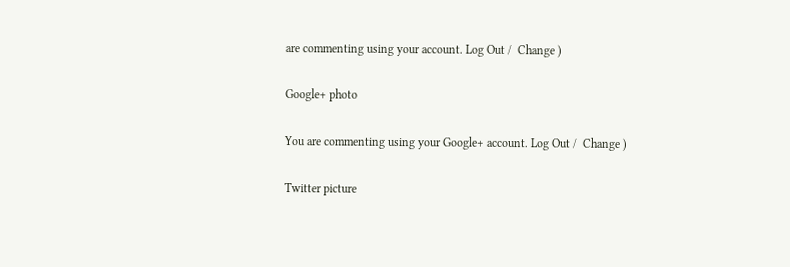are commenting using your account. Log Out /  Change )

Google+ photo

You are commenting using your Google+ account. Log Out /  Change )

Twitter picture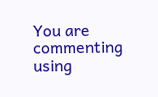You are commenting using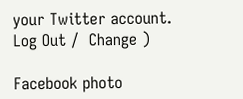your Twitter account. Log Out /  Change )

Facebook photo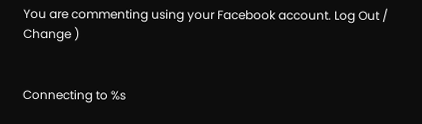You are commenting using your Facebook account. Log Out /  Change )


Connecting to %s